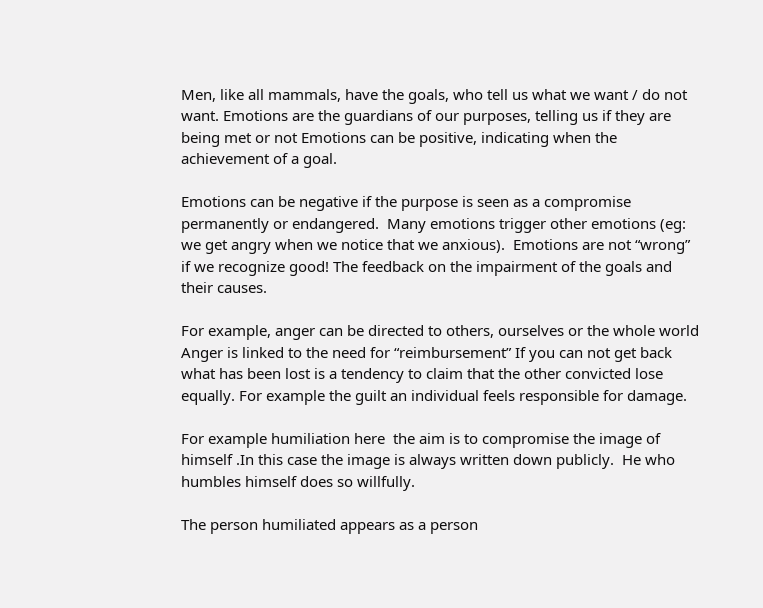Men, like all mammals, have the goals, who tell us what we want / do not want. Emotions are the guardians of our purposes, telling us if they are being met or not Emotions can be positive, indicating when the achievement of a goal.

Emotions can be negative if the purpose is seen as a compromise permanently or endangered.  Many emotions trigger other emotions (eg: we get angry when we notice that we anxious).  Emotions are not “wrong” if we recognize good! The feedback on the impairment of the goals and their causes.

For example, anger can be directed to others, ourselves or the whole world Anger is linked to the need for “reimbursement” If you can not get back what has been lost is a tendency to claim that the other convicted lose equally. For example the guilt an individual feels responsible for damage.

For example humiliation here  the aim is to compromise the image of himself .In this case the image is always written down publicly.  He who humbles himself does so willfully.

The person humiliated appears as a person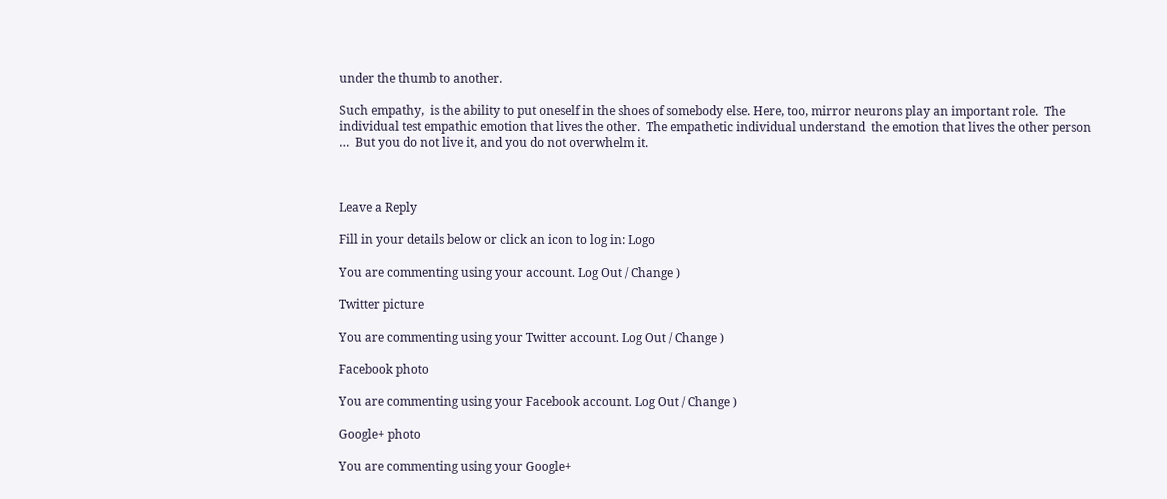under the thumb to another.

Such empathy,  is the ability to put oneself in the shoes of somebody else. Here, too, mirror neurons play an important role.  The individual test empathic emotion that lives the other.  The empathetic individual understand  the emotion that lives the other person …  But you do not live it, and you do not overwhelm it.



Leave a Reply

Fill in your details below or click an icon to log in: Logo

You are commenting using your account. Log Out / Change )

Twitter picture

You are commenting using your Twitter account. Log Out / Change )

Facebook photo

You are commenting using your Facebook account. Log Out / Change )

Google+ photo

You are commenting using your Google+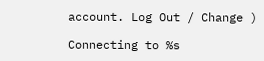account. Log Out / Change )

Connecting to %s